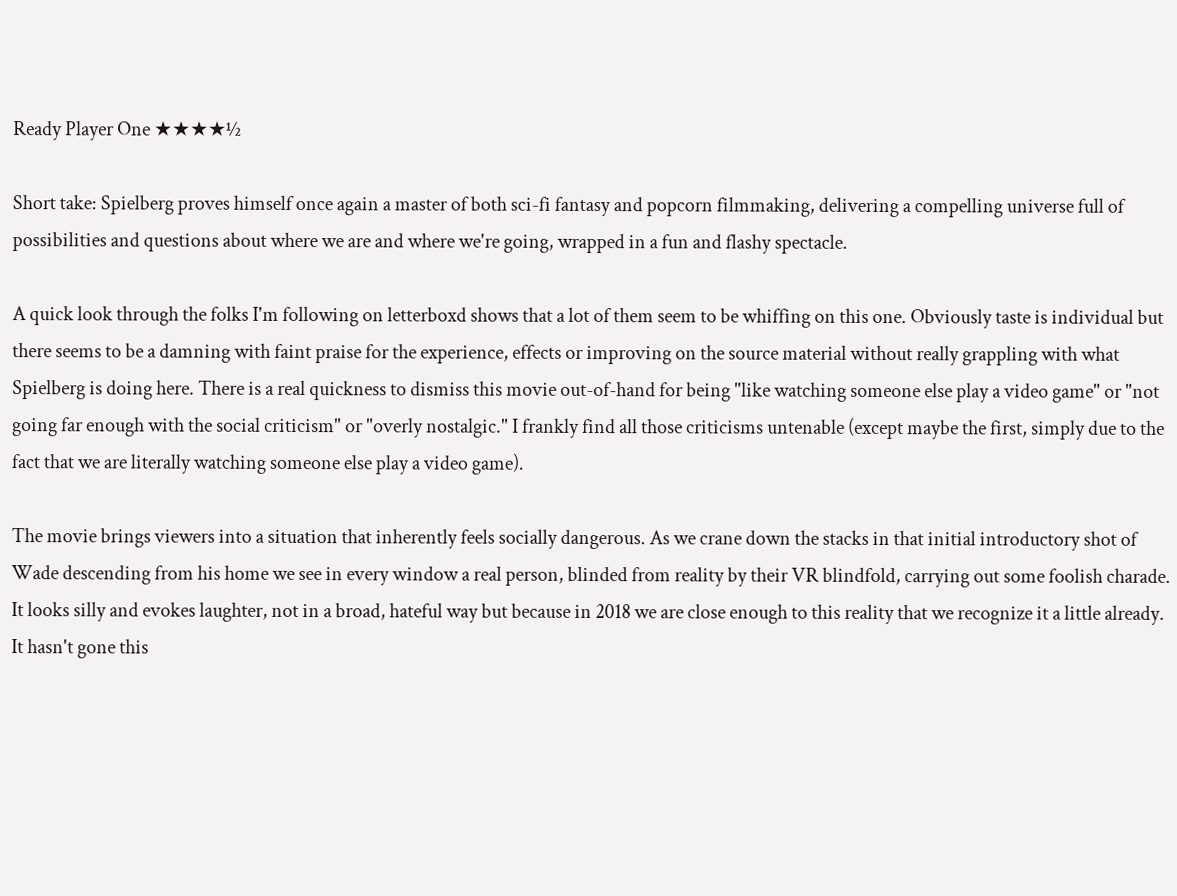Ready Player One ★★★★½

Short take: Spielberg proves himself once again a master of both sci-fi fantasy and popcorn filmmaking, delivering a compelling universe full of possibilities and questions about where we are and where we're going, wrapped in a fun and flashy spectacle.

A quick look through the folks I'm following on letterboxd shows that a lot of them seem to be whiffing on this one. Obviously taste is individual but there seems to be a damning with faint praise for the experience, effects or improving on the source material without really grappling with what Spielberg is doing here. There is a real quickness to dismiss this movie out-of-hand for being "like watching someone else play a video game" or "not going far enough with the social criticism" or "overly nostalgic." I frankly find all those criticisms untenable (except maybe the first, simply due to the fact that we are literally watching someone else play a video game).

The movie brings viewers into a situation that inherently feels socially dangerous. As we crane down the stacks in that initial introductory shot of Wade descending from his home we see in every window a real person, blinded from reality by their VR blindfold, carrying out some foolish charade. It looks silly and evokes laughter, not in a broad, hateful way but because in 2018 we are close enough to this reality that we recognize it a little already. It hasn't gone this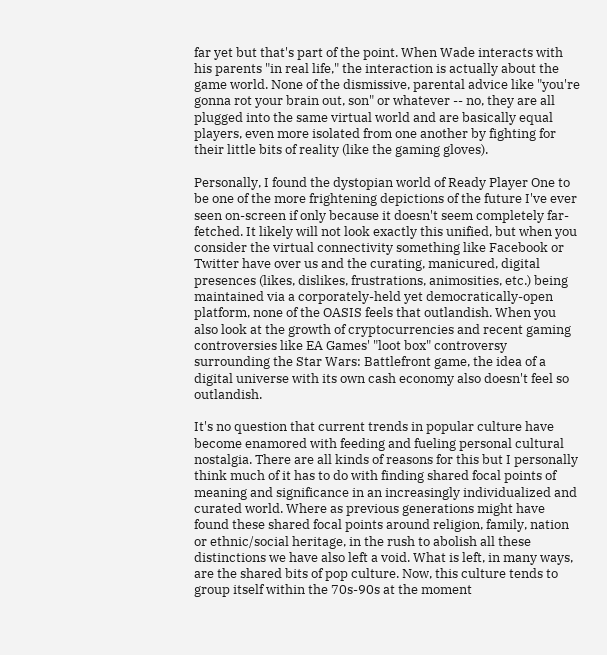far yet but that's part of the point. When Wade interacts with his parents "in real life," the interaction is actually about the game world. None of the dismissive, parental advice like "you're gonna rot your brain out, son" or whatever -- no, they are all plugged into the same virtual world and are basically equal players, even more isolated from one another by fighting for their little bits of reality (like the gaming gloves).

Personally, I found the dystopian world of Ready Player One to be one of the more frightening depictions of the future I've ever seen on-screen if only because it doesn't seem completely far-fetched. It likely will not look exactly this unified, but when you consider the virtual connectivity something like Facebook or Twitter have over us and the curating, manicured, digital presences (likes, dislikes, frustrations, animosities, etc.) being maintained via a corporately-held yet democratically-open platform, none of the OASIS feels that outlandish. When you also look at the growth of cryptocurrencies and recent gaming controversies like EA Games' "loot box" controversy surrounding the Star Wars: Battlefront game, the idea of a digital universe with its own cash economy also doesn't feel so outlandish.

It's no question that current trends in popular culture have become enamored with feeding and fueling personal cultural nostalgia. There are all kinds of reasons for this but I personally think much of it has to do with finding shared focal points of meaning and significance in an increasingly individualized and curated world. Where as previous generations might have found these shared focal points around religion, family, nation or ethnic/social heritage, in the rush to abolish all these distinctions we have also left a void. What is left, in many ways, are the shared bits of pop culture. Now, this culture tends to group itself within the 70s-90s at the moment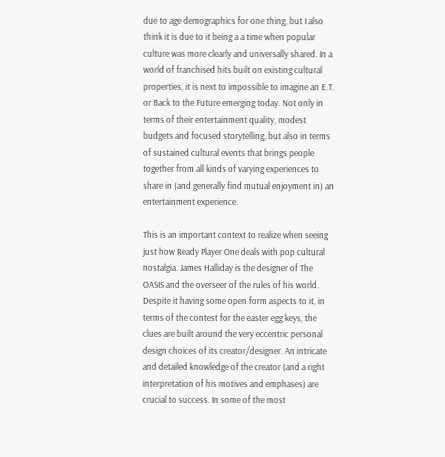due to age demographics for one thing, but I also think it is due to it being a a time when popular culture was more clearly and universally shared. In a world of franchised hits built on existing cultural properties, it is next to impossible to imagine an E.T. or Back to the Future emerging today. Not only in terms of their entertainment quality, modest budgets and focused storytelling, but also in terms of sustained cultural events that brings people together from all kinds of varying experiences to share in (and generally find mutual enjoyment in) an entertainment experience.

This is an important context to realize when seeing just how Ready Player One deals with pop cultural nostalgia. James Halliday is the designer of The OASIS and the overseer of the rules of his world. Despite it having some open form aspects to it, in terms of the contest for the easter egg keys, the clues are built around the very eccentric personal design choices of its creator/designer. An intricate and detailed knowledge of the creator (and a right interpretation of his motives and emphases) are crucial to success. In some of the most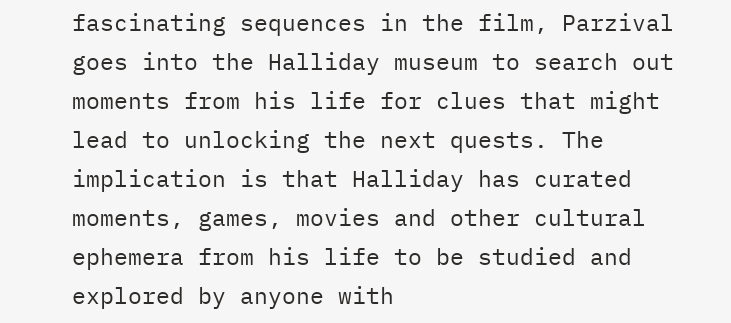fascinating sequences in the film, Parzival goes into the Halliday museum to search out moments from his life for clues that might lead to unlocking the next quests. The implication is that Halliday has curated moments, games, movies and other cultural ephemera from his life to be studied and explored by anyone with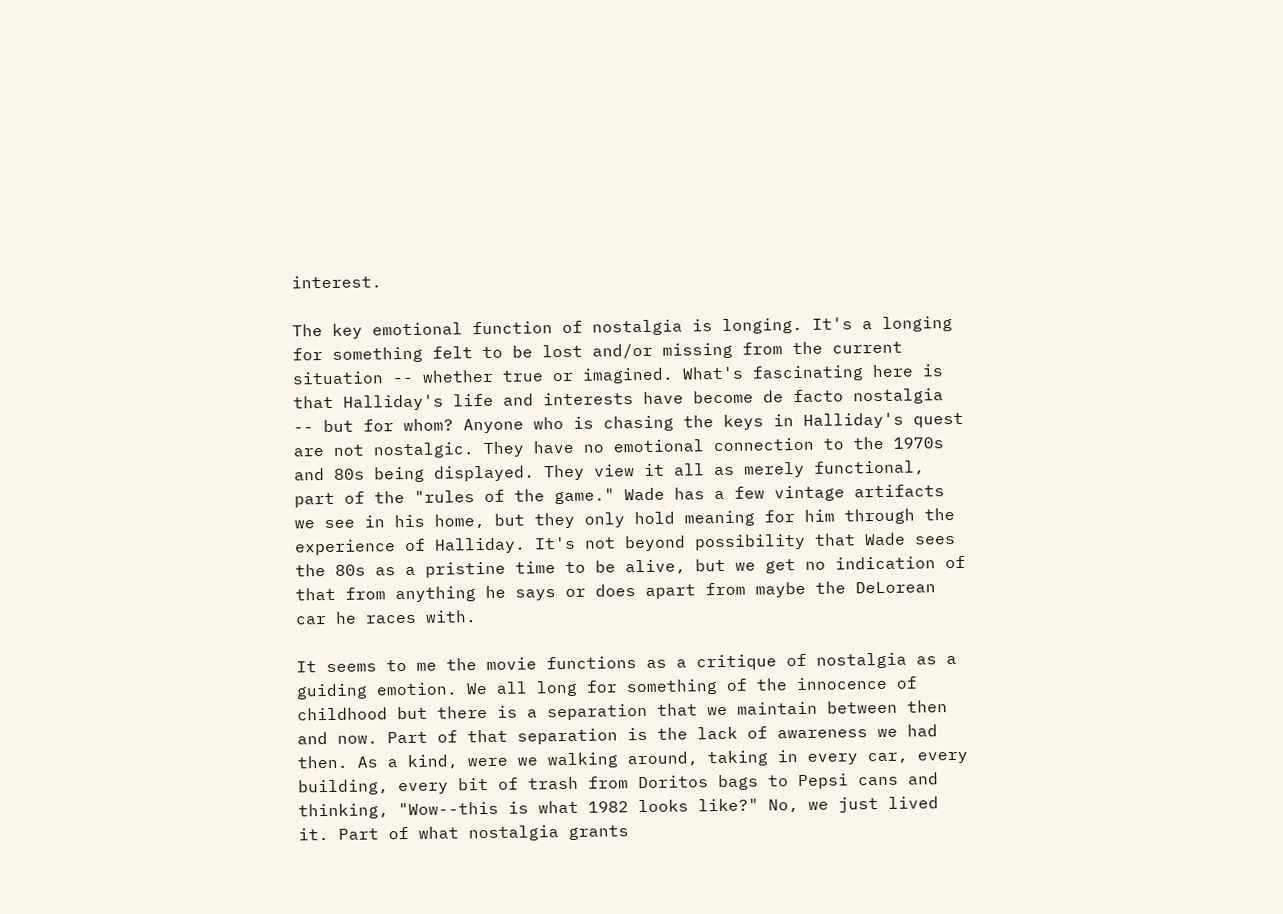interest.

The key emotional function of nostalgia is longing. It's a longing for something felt to be lost and/or missing from the current situation -- whether true or imagined. What's fascinating here is that Halliday's life and interests have become de facto nostalgia -- but for whom? Anyone who is chasing the keys in Halliday's quest are not nostalgic. They have no emotional connection to the 1970s and 80s being displayed. They view it all as merely functional, part of the "rules of the game." Wade has a few vintage artifacts we see in his home, but they only hold meaning for him through the experience of Halliday. It's not beyond possibility that Wade sees the 80s as a pristine time to be alive, but we get no indication of that from anything he says or does apart from maybe the DeLorean car he races with.

It seems to me the movie functions as a critique of nostalgia as a guiding emotion. We all long for something of the innocence of childhood but there is a separation that we maintain between then and now. Part of that separation is the lack of awareness we had then. As a kind, were we walking around, taking in every car, every building, every bit of trash from Doritos bags to Pepsi cans and thinking, "Wow--this is what 1982 looks like?" No, we just lived it. Part of what nostalgia grants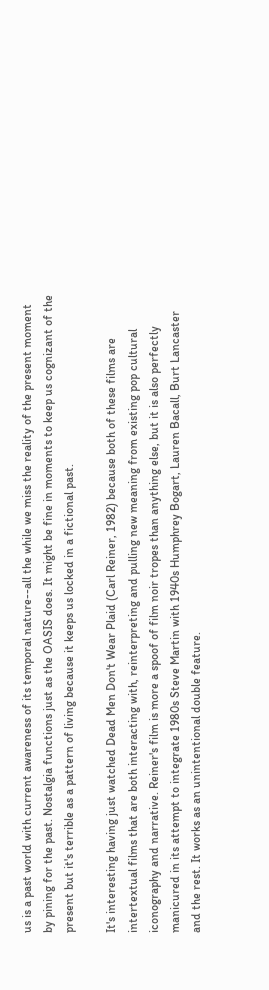us is a past world with current awareness of its temporal nature--all the while we miss the reality of the present moment by pining for the past. Nostalgia functions just as the OASIS does. It might be fine in moments to keep us cognizant of the present but it's terrible as a pattern of living because it keeps us locked in a fictional past.

It's interesting having just watched Dead Men Don't Wear Plaid (Carl Reiner, 1982) because both of these films are intertextual films that are both interacting with, reinterpreting and pulling new meaning from existing pop cultural iconography and narrative. Reiner's film is more a spoof of film noir tropes than anything else, but it is also perfectly manicured in its attempt to integrate 1980s Steve Martin with 1940s Humphrey Bogart, Lauren Bacall, Burt Lancaster and the rest. It works as an unintentional double feature.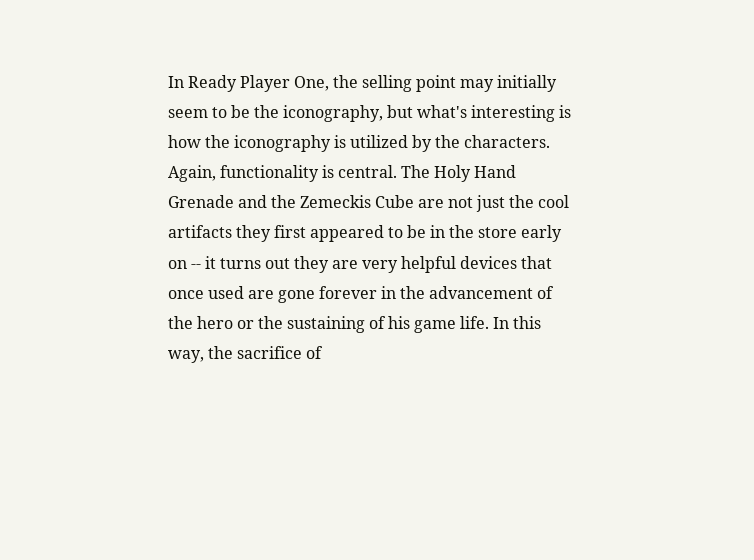In Ready Player One, the selling point may initially seem to be the iconography, but what's interesting is how the iconography is utilized by the characters. Again, functionality is central. The Holy Hand Grenade and the Zemeckis Cube are not just the cool artifacts they first appeared to be in the store early on -- it turns out they are very helpful devices that once used are gone forever in the advancement of the hero or the sustaining of his game life. In this way, the sacrifice of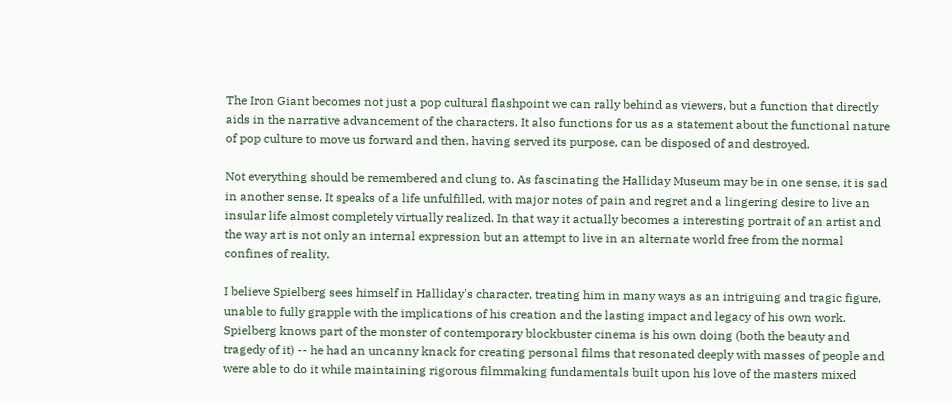The Iron Giant becomes not just a pop cultural flashpoint we can rally behind as viewers, but a function that directly aids in the narrative advancement of the characters. It also functions for us as a statement about the functional nature of pop culture to move us forward and then, having served its purpose, can be disposed of and destroyed.

Not everything should be remembered and clung to. As fascinating the Halliday Museum may be in one sense, it is sad in another sense. It speaks of a life unfulfilled, with major notes of pain and regret and a lingering desire to live an insular life almost completely virtually realized. In that way it actually becomes a interesting portrait of an artist and the way art is not only an internal expression but an attempt to live in an alternate world free from the normal confines of reality.

I believe Spielberg sees himself in Halliday's character, treating him in many ways as an intriguing and tragic figure, unable to fully grapple with the implications of his creation and the lasting impact and legacy of his own work. Spielberg knows part of the monster of contemporary blockbuster cinema is his own doing (both the beauty and tragedy of it) -- he had an uncanny knack for creating personal films that resonated deeply with masses of people and were able to do it while maintaining rigorous filmmaking fundamentals built upon his love of the masters mixed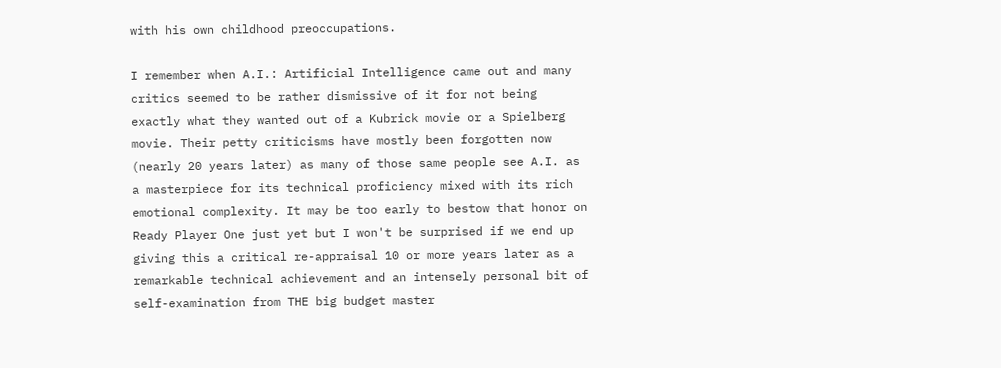with his own childhood preoccupations.

I remember when A.I.: Artificial Intelligence came out and many critics seemed to be rather dismissive of it for not being exactly what they wanted out of a Kubrick movie or a Spielberg movie. Their petty criticisms have mostly been forgotten now (nearly 20 years later) as many of those same people see A.I. as a masterpiece for its technical proficiency mixed with its rich emotional complexity. It may be too early to bestow that honor on Ready Player One just yet but I won't be surprised if we end up giving this a critical re-appraisal 10 or more years later as a remarkable technical achievement and an intensely personal bit of self-examination from THE big budget master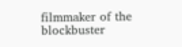filmmaker of the blockbuster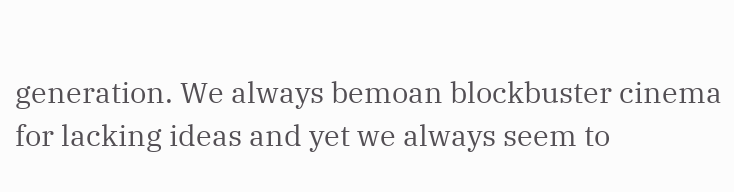generation. We always bemoan blockbuster cinema for lacking ideas and yet we always seem to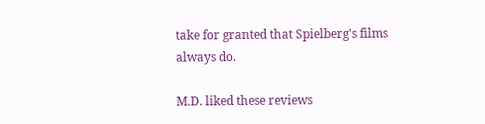take for granted that Spielberg's films always do.

M.D. liked these reviews